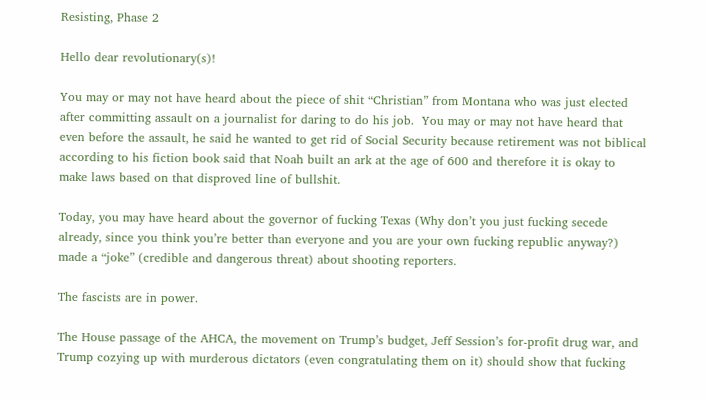Resisting, Phase 2

Hello dear revolutionary(s)!

You may or may not have heard about the piece of shit “Christian” from Montana who was just elected after committing assault on a journalist for daring to do his job.  You may or may not have heard that even before the assault, he said he wanted to get rid of Social Security because retirement was not biblical according to his fiction book said that Noah built an ark at the age of 600 and therefore it is okay to make laws based on that disproved line of bullshit.

Today, you may have heard about the governor of fucking Texas (Why don’t you just fucking secede already, since you think you’re better than everyone and you are your own fucking republic anyway?) made a “joke” (credible and dangerous threat) about shooting reporters.

The fascists are in power.

The House passage of the AHCA, the movement on Trump’s budget, Jeff Session’s for-profit drug war, and Trump cozying up with murderous dictators (even congratulating them on it) should show that fucking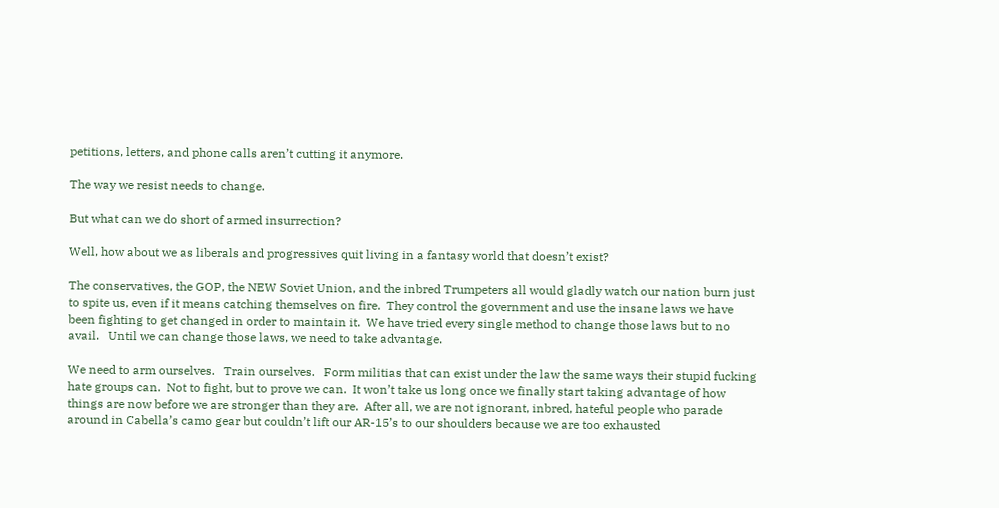petitions, letters, and phone calls aren’t cutting it anymore.

The way we resist needs to change.

But what can we do short of armed insurrection?

Well, how about we as liberals and progressives quit living in a fantasy world that doesn’t exist?

The conservatives, the GOP, the NEW Soviet Union, and the inbred Trumpeters all would gladly watch our nation burn just to spite us, even if it means catching themselves on fire.  They control the government and use the insane laws we have been fighting to get changed in order to maintain it.  We have tried every single method to change those laws but to no avail.   Until we can change those laws, we need to take advantage.

We need to arm ourselves.   Train ourselves.   Form militias that can exist under the law the same ways their stupid fucking hate groups can.  Not to fight, but to prove we can.  It won’t take us long once we finally start taking advantage of how things are now before we are stronger than they are.  After all, we are not ignorant, inbred, hateful people who parade around in Cabella’s camo gear but couldn’t lift our AR-15’s to our shoulders because we are too exhausted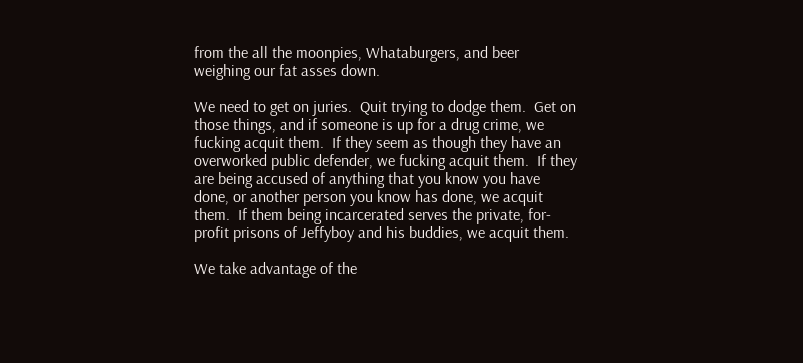from the all the moonpies, Whataburgers, and beer weighing our fat asses down.

We need to get on juries.  Quit trying to dodge them.  Get on those things, and if someone is up for a drug crime, we fucking acquit them.  If they seem as though they have an overworked public defender, we fucking acquit them.  If they are being accused of anything that you know you have done, or another person you know has done, we acquit them.  If them being incarcerated serves the private, for-profit prisons of Jeffyboy and his buddies, we acquit them.

We take advantage of the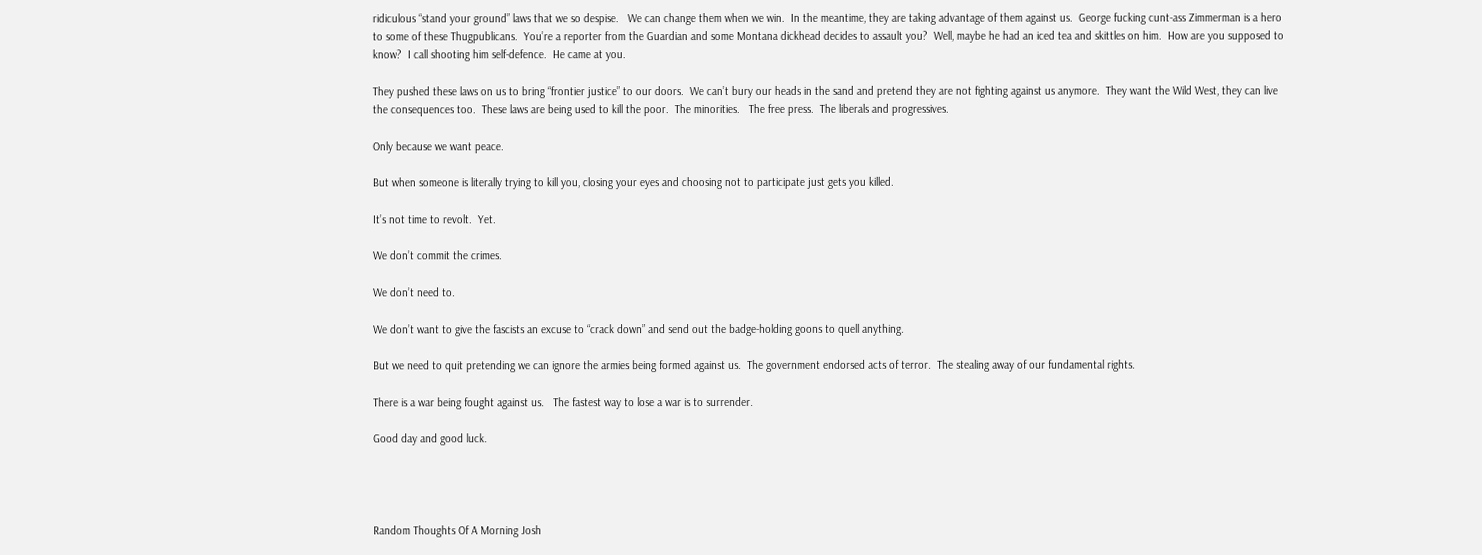ridiculous “stand your ground” laws that we so despise.   We can change them when we win.  In the meantime, they are taking advantage of them against us.  George fucking cunt-ass Zimmerman is a hero to some of these Thugpublicans.  You’re a reporter from the Guardian and some Montana dickhead decides to assault you?  Well, maybe he had an iced tea and skittles on him.  How are you supposed to know?  I call shooting him self-defence.  He came at you.

They pushed these laws on us to bring “frontier justice” to our doors.  We can’t bury our heads in the sand and pretend they are not fighting against us anymore.  They want the Wild West, they can live the consequences too.  These laws are being used to kill the poor.  The minorities.   The free press.  The liberals and progressives.

Only because we want peace.

But when someone is literally trying to kill you, closing your eyes and choosing not to participate just gets you killed.

It’s not time to revolt.  Yet.

We don’t commit the crimes.

We don’t need to.

We don’t want to give the fascists an excuse to “crack down” and send out the badge-holding goons to quell anything.

But we need to quit pretending we can ignore the armies being formed against us.  The government endorsed acts of terror.  The stealing away of our fundamental rights.

There is a war being fought against us.   The fastest way to lose a war is to surrender.

Good day and good luck.




Random Thoughts Of A Morning Josh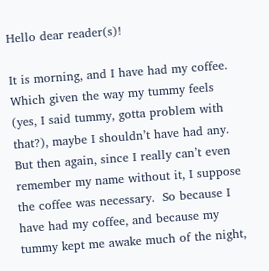Hello dear reader(s)!

It is morning, and I have had my coffee.  Which given the way my tummy feels (yes, I said tummy, gotta problem with that?), maybe I shouldn’t have had any.  But then again, since I really can’t even remember my name without it, I suppose the coffee was necessary.  So because I have had my coffee, and because my tummy kept me awake much of the night,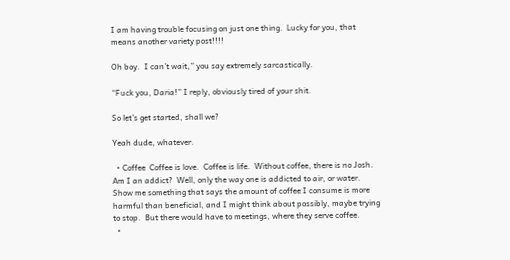I am having trouble focusing on just one thing.  Lucky for you, that means another variety post!!!!

Oh boy.  I can’t wait,” you say extremely sarcastically.

“Fuck you, Daria!” I reply, obviously tired of your shit.

So let’s get started, shall we?

Yeah dude, whatever.

  • Coffee  Coffee is love.  Coffee is life.  Without coffee, there is no Josh.  Am I an addict?  Well, only the way one is addicted to air, or water.  Show me something that says the amount of coffee I consume is more harmful than beneficial, and I might think about possibly, maybe trying to stop.  But there would have to meetings, where they serve coffee.
  •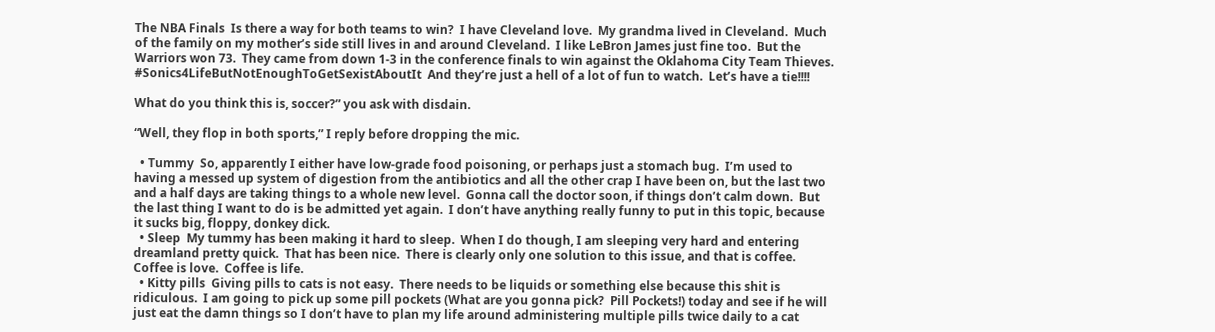The NBA Finals  Is there a way for both teams to win?  I have Cleveland love.  My grandma lived in Cleveland.  Much of the family on my mother’s side still lives in and around Cleveland.  I like LeBron James just fine too.  But the Warriors won 73.  They came from down 1-3 in the conference finals to win against the Oklahoma City Team Thieves.  #Sonics4LifeButNotEnoughToGetSexistAboutIt  And they’re just a hell of a lot of fun to watch.  Let’s have a tie!!!!

What do you think this is, soccer?” you ask with disdain.

“Well, they flop in both sports,” I reply before dropping the mic.

  • Tummy  So, apparently I either have low-grade food poisoning, or perhaps just a stomach bug.  I’m used to having a messed up system of digestion from the antibiotics and all the other crap I have been on, but the last two and a half days are taking things to a whole new level.  Gonna call the doctor soon, if things don’t calm down.  But the last thing I want to do is be admitted yet again.  I don’t have anything really funny to put in this topic, because it sucks big, floppy, donkey dick.
  • Sleep  My tummy has been making it hard to sleep.  When I do though, I am sleeping very hard and entering dreamland pretty quick.  That has been nice.  There is clearly only one solution to this issue, and that is coffee.  Coffee is love.  Coffee is life.
  • Kitty pills  Giving pills to cats is not easy.  There needs to be liquids or something else because this shit is ridiculous.  I am going to pick up some pill pockets (What are you gonna pick?  Pill Pockets!) today and see if he will just eat the damn things so I don’t have to plan my life around administering multiple pills twice daily to a cat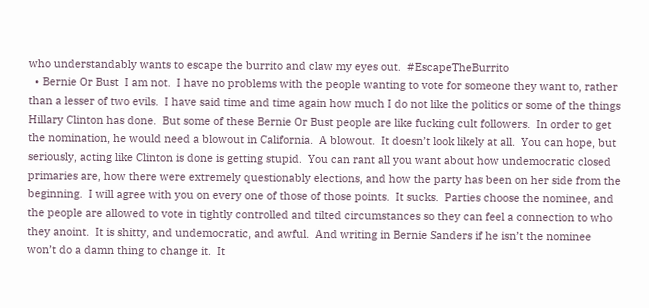who understandably wants to escape the burrito and claw my eyes out.  #EscapeTheBurrito
  • Bernie Or Bust  I am not.  I have no problems with the people wanting to vote for someone they want to, rather than a lesser of two evils.  I have said time and time again how much I do not like the politics or some of the things Hillary Clinton has done.  But some of these Bernie Or Bust people are like fucking cult followers.  In order to get the nomination, he would need a blowout in California.  A blowout.  It doesn’t look likely at all.  You can hope, but seriously, acting like Clinton is done is getting stupid.  You can rant all you want about how undemocratic closed primaries are, how there were extremely questionably elections, and how the party has been on her side from the beginning.  I will agree with you on every one of those of those points.  It sucks.  Parties choose the nominee, and the people are allowed to vote in tightly controlled and tilted circumstances so they can feel a connection to who they anoint.  It is shitty, and undemocratic, and awful.  And writing in Bernie Sanders if he isn’t the nominee won’t do a damn thing to change it.  It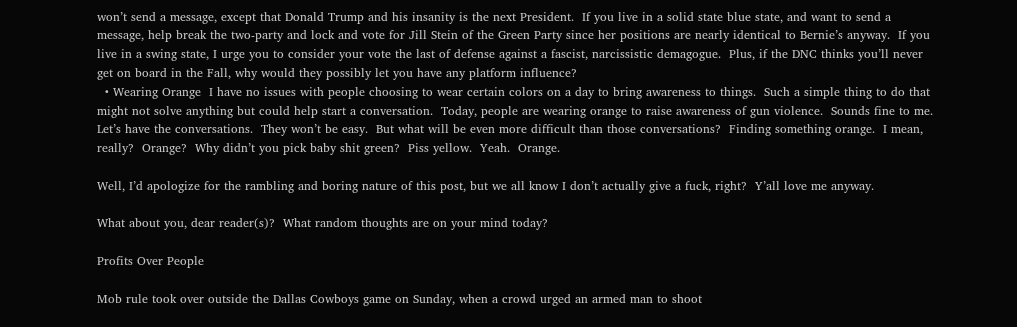won’t send a message, except that Donald Trump and his insanity is the next President.  If you live in a solid state blue state, and want to send a message, help break the two-party and lock and vote for Jill Stein of the Green Party since her positions are nearly identical to Bernie’s anyway.  If you live in a swing state, I urge you to consider your vote the last of defense against a fascist, narcissistic demagogue.  Plus, if the DNC thinks you’ll never get on board in the Fall, why would they possibly let you have any platform influence?
  • Wearing Orange  I have no issues with people choosing to wear certain colors on a day to bring awareness to things.  Such a simple thing to do that might not solve anything but could help start a conversation.  Today, people are wearing orange to raise awareness of gun violence.  Sounds fine to me.  Let’s have the conversations.  They won’t be easy.  But what will be even more difficult than those conversations?  Finding something orange.  I mean, really?  Orange?  Why didn’t you pick baby shit green?  Piss yellow.  Yeah.  Orange.

Well, I’d apologize for the rambling and boring nature of this post, but we all know I don’t actually give a fuck, right?  Y’all love me anyway.

What about you, dear reader(s)?  What random thoughts are on your mind today?

Profits Over People

Mob rule took over outside the Dallas Cowboys game on Sunday, when a crowd urged an armed man to shoot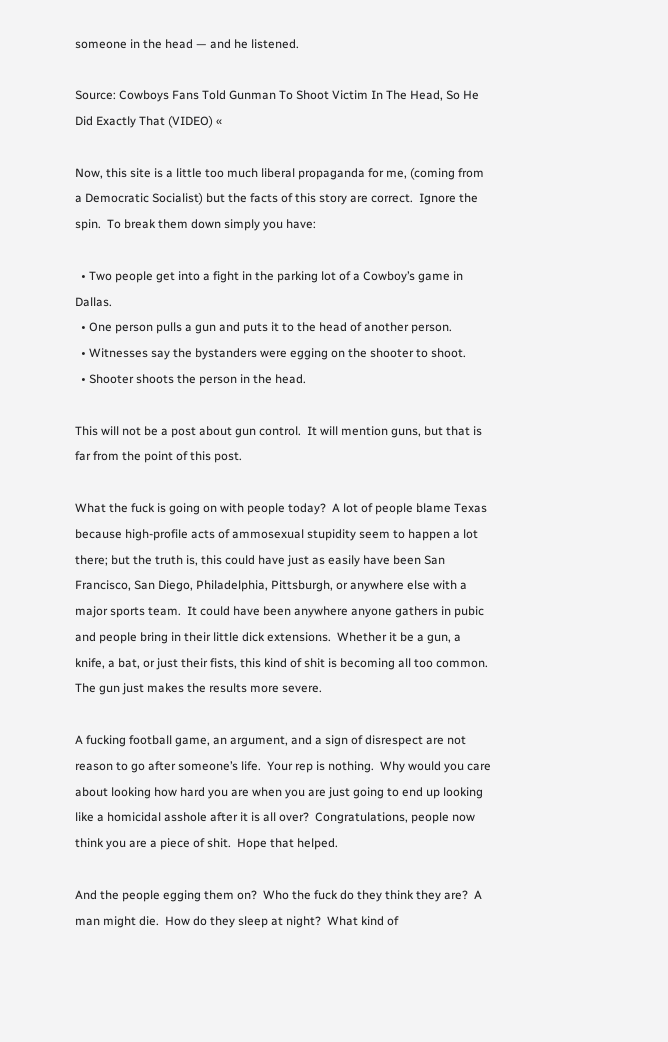someone in the head — and he listened.

Source: Cowboys Fans Told Gunman To Shoot Victim In The Head, So He Did Exactly That (VIDEO) «

Now, this site is a little too much liberal propaganda for me, (coming from a Democratic Socialist) but the facts of this story are correct.  Ignore the spin.  To break them down simply you have:

  • Two people get into a fight in the parking lot of a Cowboy’s game in Dallas.
  • One person pulls a gun and puts it to the head of another person.
  • Witnesses say the bystanders were egging on the shooter to shoot.
  • Shooter shoots the person in the head.

This will not be a post about gun control.  It will mention guns, but that is far from the point of this post.

What the fuck is going on with people today?  A lot of people blame Texas because high-profile acts of ammosexual stupidity seem to happen a lot there; but the truth is, this could have just as easily have been San Francisco, San Diego, Philadelphia, Pittsburgh, or anywhere else with a major sports team.  It could have been anywhere anyone gathers in pubic and people bring in their little dick extensions.  Whether it be a gun, a knife, a bat, or just their fists, this kind of shit is becoming all too common.  The gun just makes the results more severe.

A fucking football game, an argument, and a sign of disrespect are not reason to go after someone’s life.  Your rep is nothing.  Why would you care about looking how hard you are when you are just going to end up looking like a homicidal asshole after it is all over?  Congratulations, people now think you are a piece of shit.  Hope that helped.

And the people egging them on?  Who the fuck do they think they are?  A man might die.  How do they sleep at night?  What kind of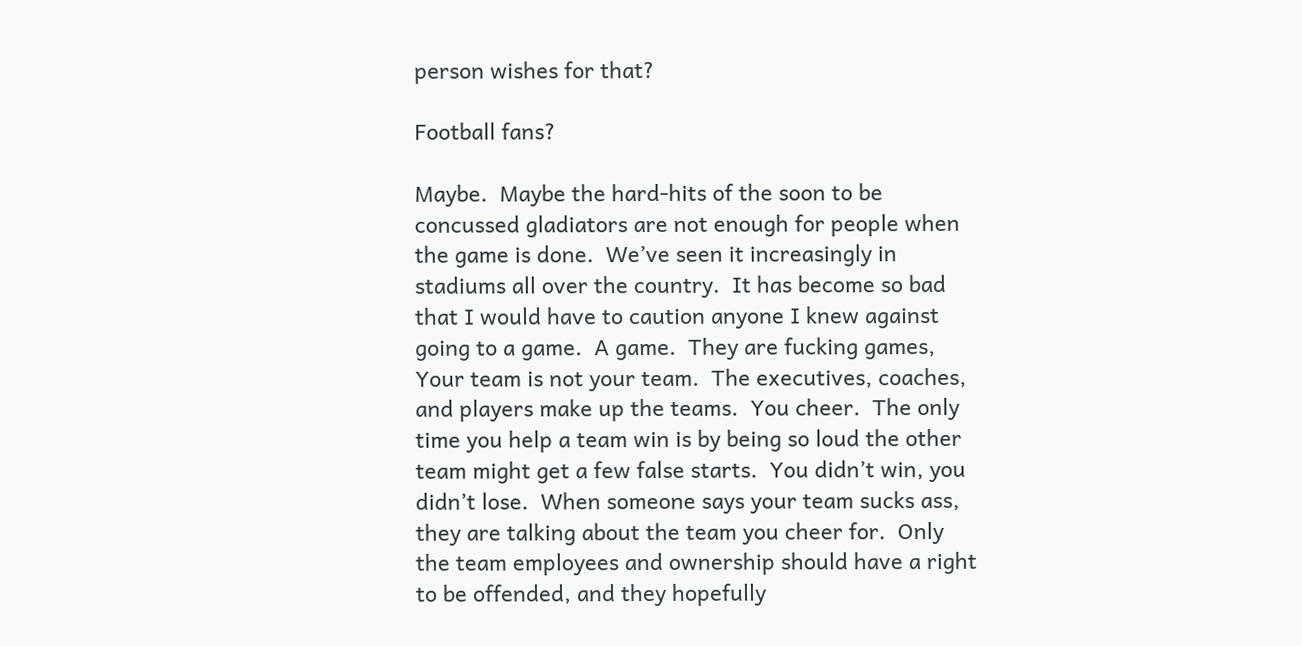person wishes for that?

Football fans?

Maybe.  Maybe the hard-hits of the soon to be concussed gladiators are not enough for people when the game is done.  We’ve seen it increasingly in stadiums all over the country.  It has become so bad that I would have to caution anyone I knew against going to a game.  A game.  They are fucking games,  Your team is not your team.  The executives, coaches, and players make up the teams.  You cheer.  The only time you help a team win is by being so loud the other team might get a few false starts.  You didn’t win, you didn’t lose.  When someone says your team sucks ass, they are talking about the team you cheer for.  Only the team employees and ownership should have a right to be offended, and they hopefully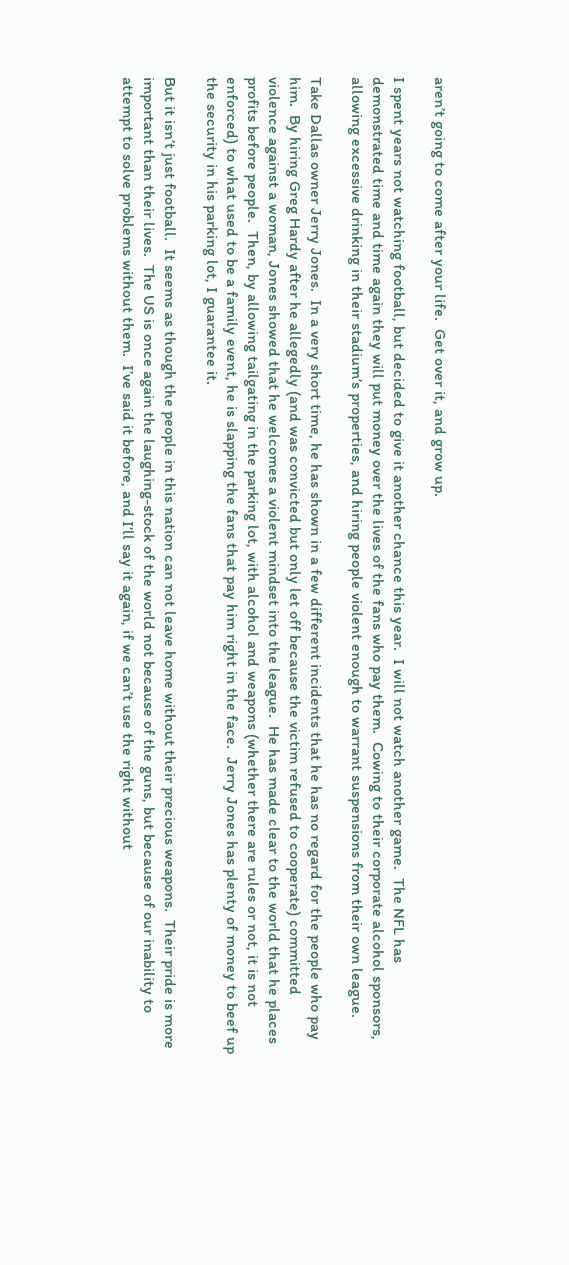aren’t going to come after your life.  Get over it, and grow up.

I spent years not watching football, but decided to give it another chance this year.  I will not watch another game.  The NFL has demonstrated time and time again they will put money over the lives of the fans who pay them.  Cowing to their corporate alcohol sponsors, allowing excessive drinking in their stadium’s properties, and hiring people violent enough to warrant suspensions from their own league.

Take Dallas owner Jerry Jones.  In a very short time, he has shown in a few different incidents that he has no regard for the people who pay him.  By hiring Greg Hardy after he allegedly (and was convicted but only let off because the victim refused to cooperate) committed violence against a woman, Jones showed that he welcomes a violent mindset into the league.  He has made clear to the world that he places profits before people.  Then, by allowing tailgating in the parking lot, with alcohol and weapons (whether there are rules or not, it is not enforced) to what used to be a family event, he is slapping the fans that pay him right in the face.  Jerry Jones has plenty of money to beef up the security in his parking lot, I guarantee it.

But it isn’t just football.  It seems as though the people in this nation can not leave home without their precious weapons.  Their pride is more important than their lives.  The US is once again the laughing-stock of the world not because of the guns, but because of our inability to attempt to solve problems without them.  I’ve said it before, and I’ll say it again, if we can’t use the right without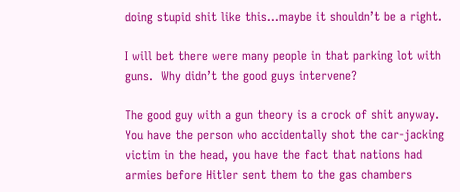doing stupid shit like this…maybe it shouldn’t be a right.

I will bet there were many people in that parking lot with guns.  Why didn’t the good guys intervene?

The good guy with a gun theory is a crock of shit anyway.  You have the person who accidentally shot the car-jacking victim in the head, you have the fact that nations had armies before Hitler sent them to the gas chambers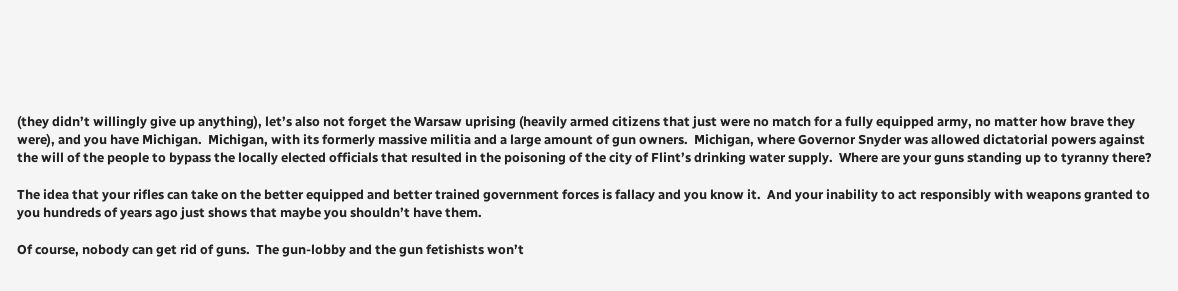(they didn’t willingly give up anything), let’s also not forget the Warsaw uprising (heavily armed citizens that just were no match for a fully equipped army, no matter how brave they were), and you have Michigan.  Michigan, with its formerly massive militia and a large amount of gun owners.  Michigan, where Governor Snyder was allowed dictatorial powers against the will of the people to bypass the locally elected officials that resulted in the poisoning of the city of Flint’s drinking water supply.  Where are your guns standing up to tyranny there?

The idea that your rifles can take on the better equipped and better trained government forces is fallacy and you know it.  And your inability to act responsibly with weapons granted to you hundreds of years ago just shows that maybe you shouldn’t have them.

Of course, nobody can get rid of guns.  The gun-lobby and the gun fetishists won’t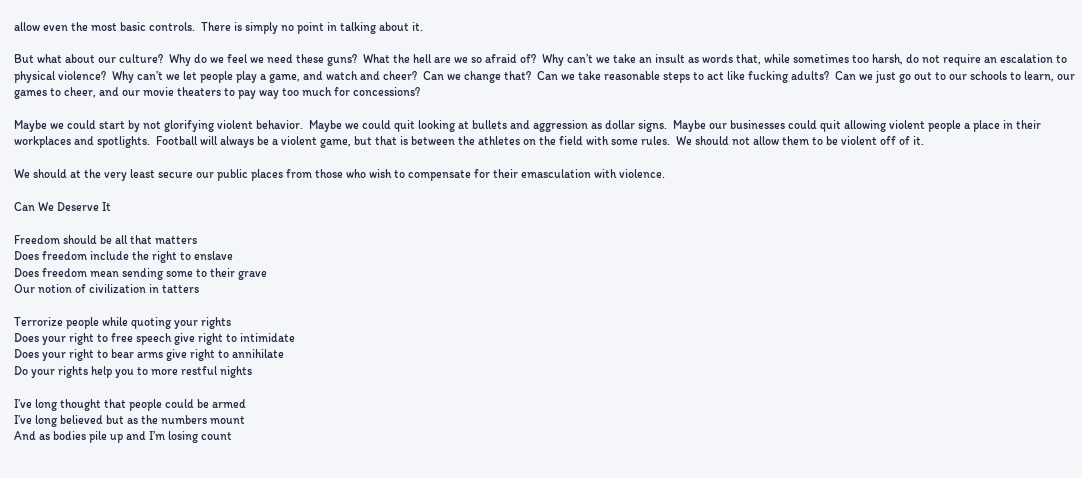allow even the most basic controls.  There is simply no point in talking about it.

But what about our culture?  Why do we feel we need these guns?  What the hell are we so afraid of?  Why can’t we take an insult as words that, while sometimes too harsh, do not require an escalation to physical violence?  Why can’t we let people play a game, and watch and cheer?  Can we change that?  Can we take reasonable steps to act like fucking adults?  Can we just go out to our schools to learn, our games to cheer, and our movie theaters to pay way too much for concessions?

Maybe we could start by not glorifying violent behavior.  Maybe we could quit looking at bullets and aggression as dollar signs.  Maybe our businesses could quit allowing violent people a place in their workplaces and spotlights.  Football will always be a violent game, but that is between the athletes on the field with some rules.  We should not allow them to be violent off of it.

We should at the very least secure our public places from those who wish to compensate for their emasculation with violence.

Can We Deserve It

Freedom should be all that matters
Does freedom include the right to enslave
Does freedom mean sending some to their grave
Our notion of civilization in tatters

Terrorize people while quoting your rights
Does your right to free speech give right to intimidate
Does your right to bear arms give right to annihilate
Do your rights help you to more restful nights

I’ve long thought that people could be armed
I’ve long believed but as the numbers mount
And as bodies pile up and I’m losing count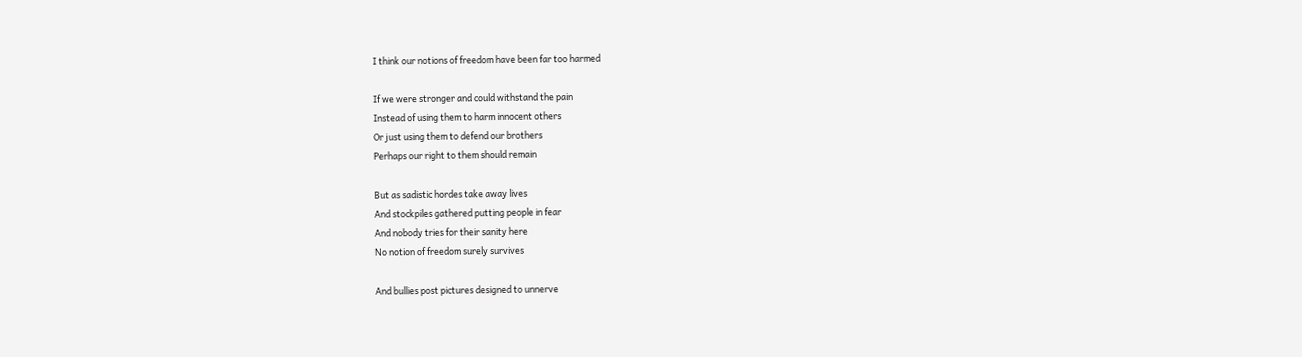I think our notions of freedom have been far too harmed

If we were stronger and could withstand the pain
Instead of using them to harm innocent others
Or just using them to defend our brothers
Perhaps our right to them should remain

But as sadistic hordes take away lives
And stockpiles gathered putting people in fear
And nobody tries for their sanity here
No notion of freedom surely survives

And bullies post pictures designed to unnerve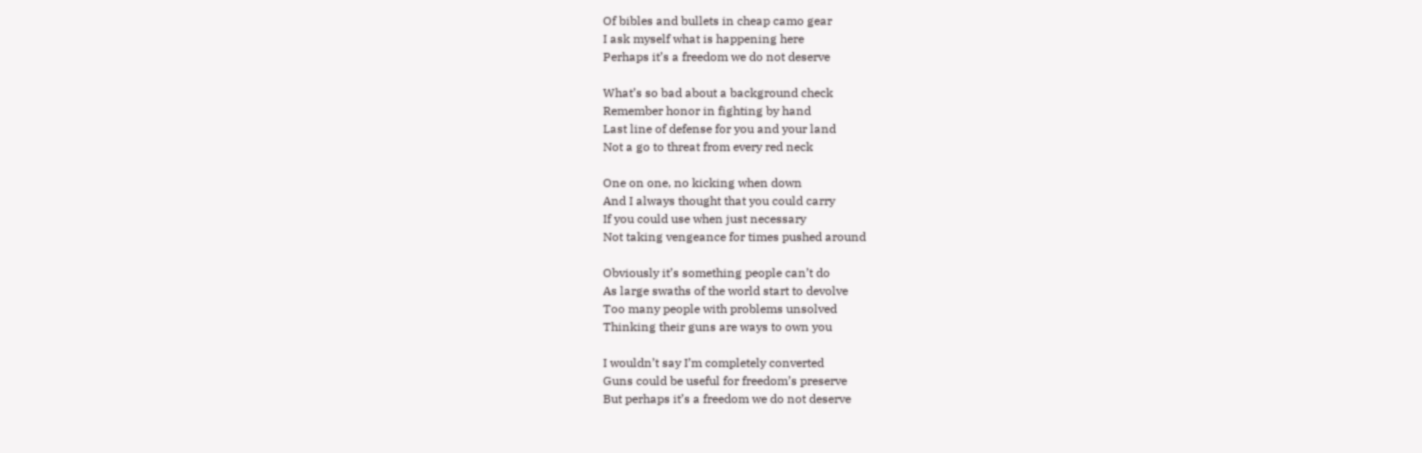Of bibles and bullets in cheap camo gear
I ask myself what is happening here
Perhaps it’s a freedom we do not deserve

What’s so bad about a background check
Remember honor in fighting by hand
Last line of defense for you and your land
Not a go to threat from every red neck

One on one, no kicking when down
And I always thought that you could carry
If you could use when just necessary
Not taking vengeance for times pushed around

Obviously it’s something people can’t do
As large swaths of the world start to devolve
Too many people with problems unsolved
Thinking their guns are ways to own you

I wouldn’t say I’m completely converted
Guns could be useful for freedom’s preserve
But perhaps it’s a freedom we do not deserve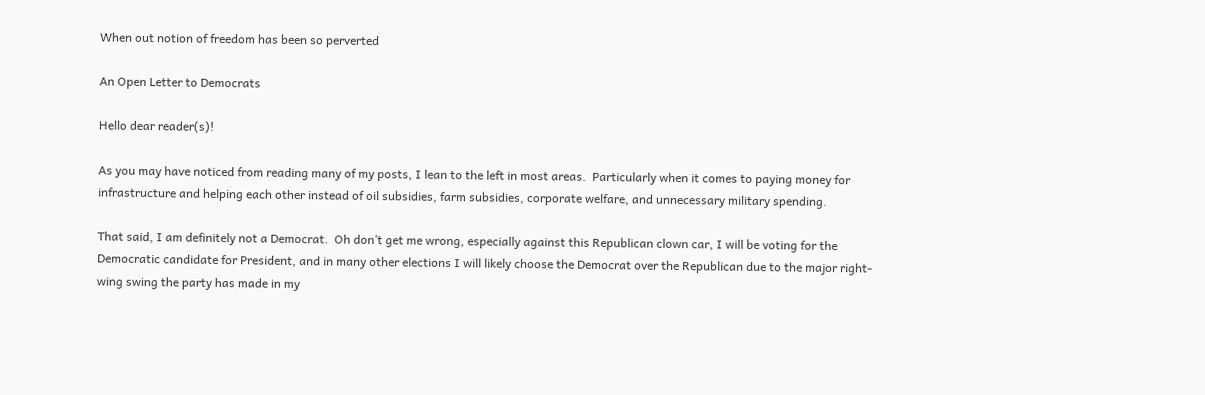When out notion of freedom has been so perverted

An Open Letter to Democrats

Hello dear reader(s)!

As you may have noticed from reading many of my posts, I lean to the left in most areas.  Particularly when it comes to paying money for infrastructure and helping each other instead of oil subsidies, farm subsidies, corporate welfare, and unnecessary military spending.

That said, I am definitely not a Democrat.  Oh don’t get me wrong, especially against this Republican clown car, I will be voting for the Democratic candidate for President, and in many other elections I will likely choose the Democrat over the Republican due to the major right-wing swing the party has made in my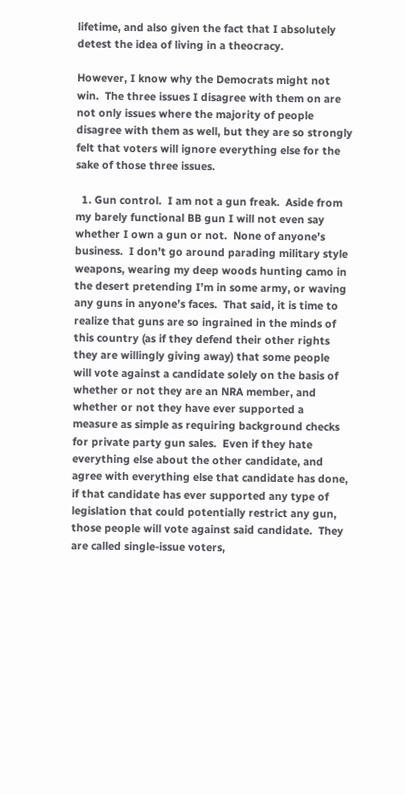lifetime, and also given the fact that I absolutely detest the idea of living in a theocracy.

However, I know why the Democrats might not win.  The three issues I disagree with them on are not only issues where the majority of people disagree with them as well, but they are so strongly felt that voters will ignore everything else for the sake of those three issues.

  1. Gun control.  I am not a gun freak.  Aside from my barely functional BB gun I will not even say whether I own a gun or not.  None of anyone’s business.  I don’t go around parading military style weapons, wearing my deep woods hunting camo in the desert pretending I’m in some army, or waving any guns in anyone’s faces.  That said, it is time to realize that guns are so ingrained in the minds of this country (as if they defend their other rights they are willingly giving away) that some people will vote against a candidate solely on the basis of whether or not they are an NRA member, and whether or not they have ever supported a measure as simple as requiring background checks for private party gun sales.  Even if they hate everything else about the other candidate, and agree with everything else that candidate has done, if that candidate has ever supported any type of legislation that could potentially restrict any gun, those people will vote against said candidate.  They are called single-issue voters,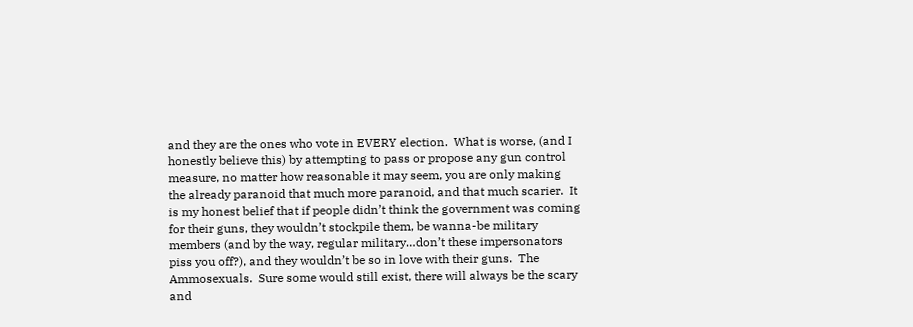and they are the ones who vote in EVERY election.  What is worse, (and I honestly believe this) by attempting to pass or propose any gun control measure, no matter how reasonable it may seem, you are only making the already paranoid that much more paranoid, and that much scarier.  It is my honest belief that if people didn’t think the government was coming for their guns, they wouldn’t stockpile them, be wanna-be military members (and by the way, regular military…don’t these impersonators piss you off?), and they wouldn’t be so in love with their guns.  The Ammosexuals.  Sure some would still exist, there will always be the scary and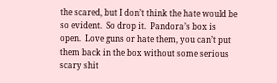the scared, but I don’t think the hate would be so evident.  So drop it.  Pandora’s box is open.  Love guns or hate them, you can’t put them back in the box without some serious scary shit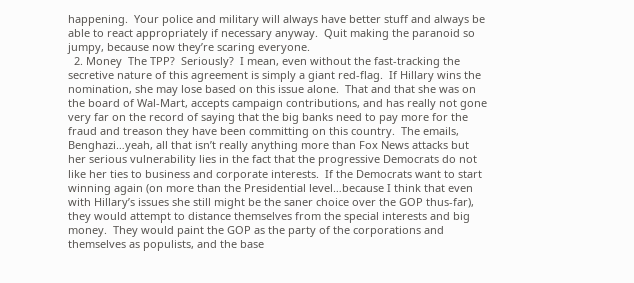happening.  Your police and military will always have better stuff and always be able to react appropriately if necessary anyway.  Quit making the paranoid so jumpy, because now they’re scaring everyone.
  2. Money  The TPP?  Seriously?  I mean, even without the fast-tracking the secretive nature of this agreement is simply a giant red-flag.  If Hillary wins the nomination, she may lose based on this issue alone.  That and that she was on the board of Wal-Mart, accepts campaign contributions, and has really not gone very far on the record of saying that the big banks need to pay more for the fraud and treason they have been committing on this country.  The emails, Benghazi…yeah, all that isn’t really anything more than Fox News attacks but her serious vulnerability lies in the fact that the progressive Democrats do not like her ties to business and corporate interests.  If the Democrats want to start winning again (on more than the Presidential level…because I think that even with Hillary’s issues she still might be the saner choice over the GOP thus-far), they would attempt to distance themselves from the special interests and big money.  They would paint the GOP as the party of the corporations and themselves as populists, and the base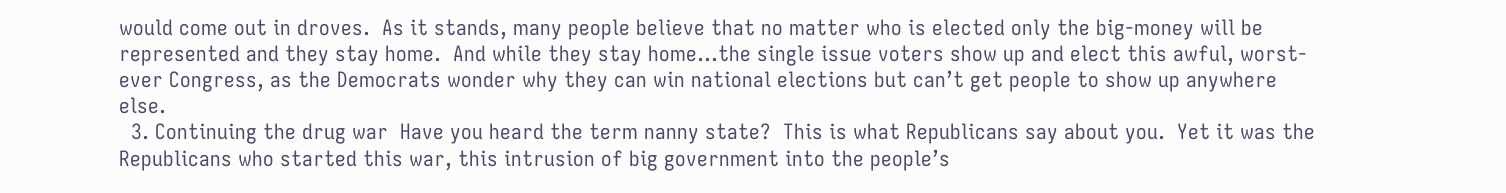would come out in droves.  As it stands, many people believe that no matter who is elected only the big-money will be represented and they stay home.  And while they stay home…the single issue voters show up and elect this awful, worst-ever Congress, as the Democrats wonder why they can win national elections but can’t get people to show up anywhere else.
  3. Continuing the drug war  Have you heard the term nanny state?  This is what Republicans say about you.  Yet it was the Republicans who started this war, this intrusion of big government into the people’s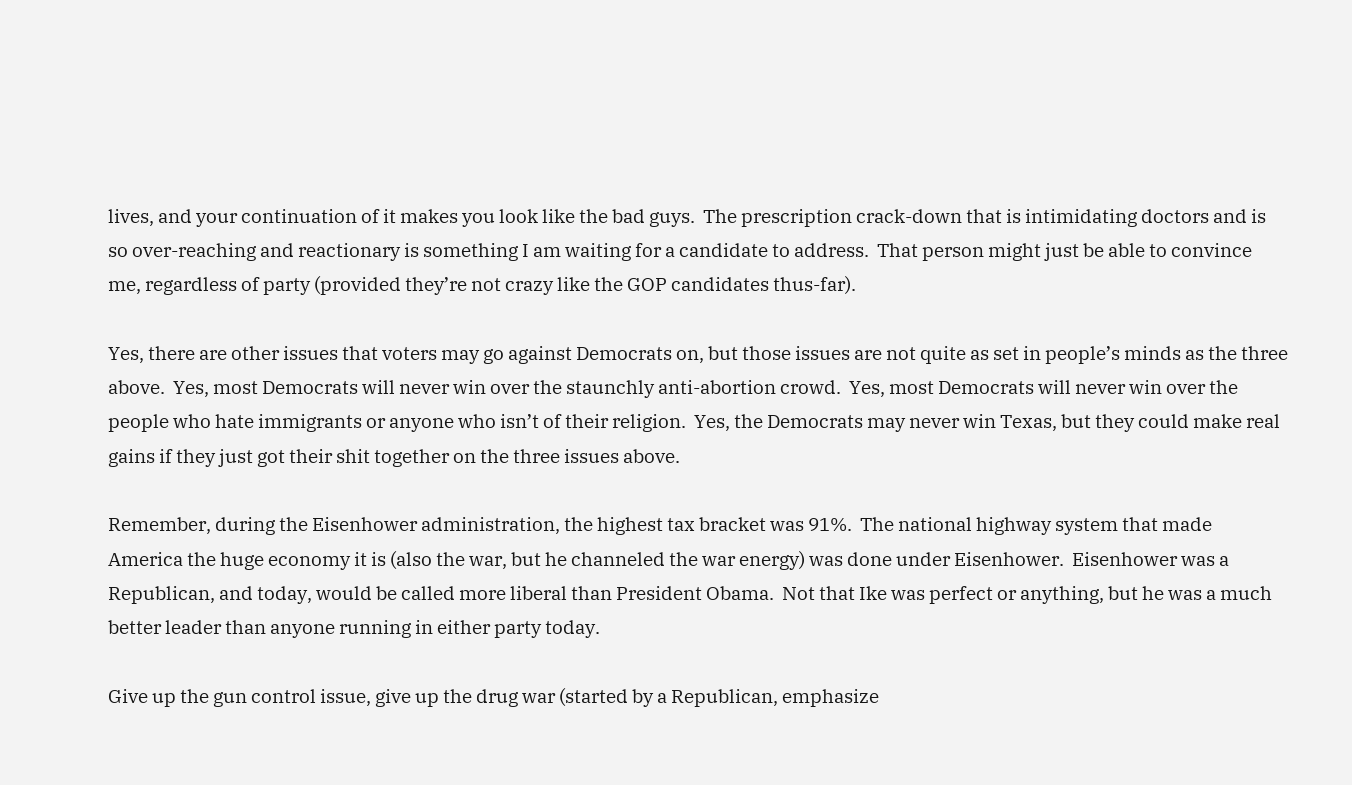lives, and your continuation of it makes you look like the bad guys.  The prescription crack-down that is intimidating doctors and is so over-reaching and reactionary is something I am waiting for a candidate to address.  That person might just be able to convince me, regardless of party (provided they’re not crazy like the GOP candidates thus-far).

Yes, there are other issues that voters may go against Democrats on, but those issues are not quite as set in people’s minds as the three above.  Yes, most Democrats will never win over the staunchly anti-abortion crowd.  Yes, most Democrats will never win over the people who hate immigrants or anyone who isn’t of their religion.  Yes, the Democrats may never win Texas, but they could make real gains if they just got their shit together on the three issues above.

Remember, during the Eisenhower administration, the highest tax bracket was 91%.  The national highway system that made America the huge economy it is (also the war, but he channeled the war energy) was done under Eisenhower.  Eisenhower was a Republican, and today, would be called more liberal than President Obama.  Not that Ike was perfect or anything, but he was a much better leader than anyone running in either party today.

Give up the gun control issue, give up the drug war (started by a Republican, emphasize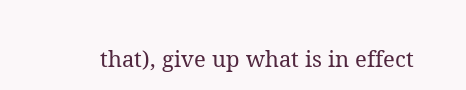that), give up what is in effect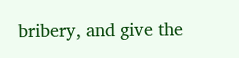bribery, and give the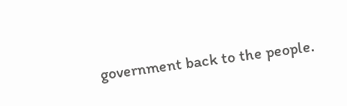government back to the people.